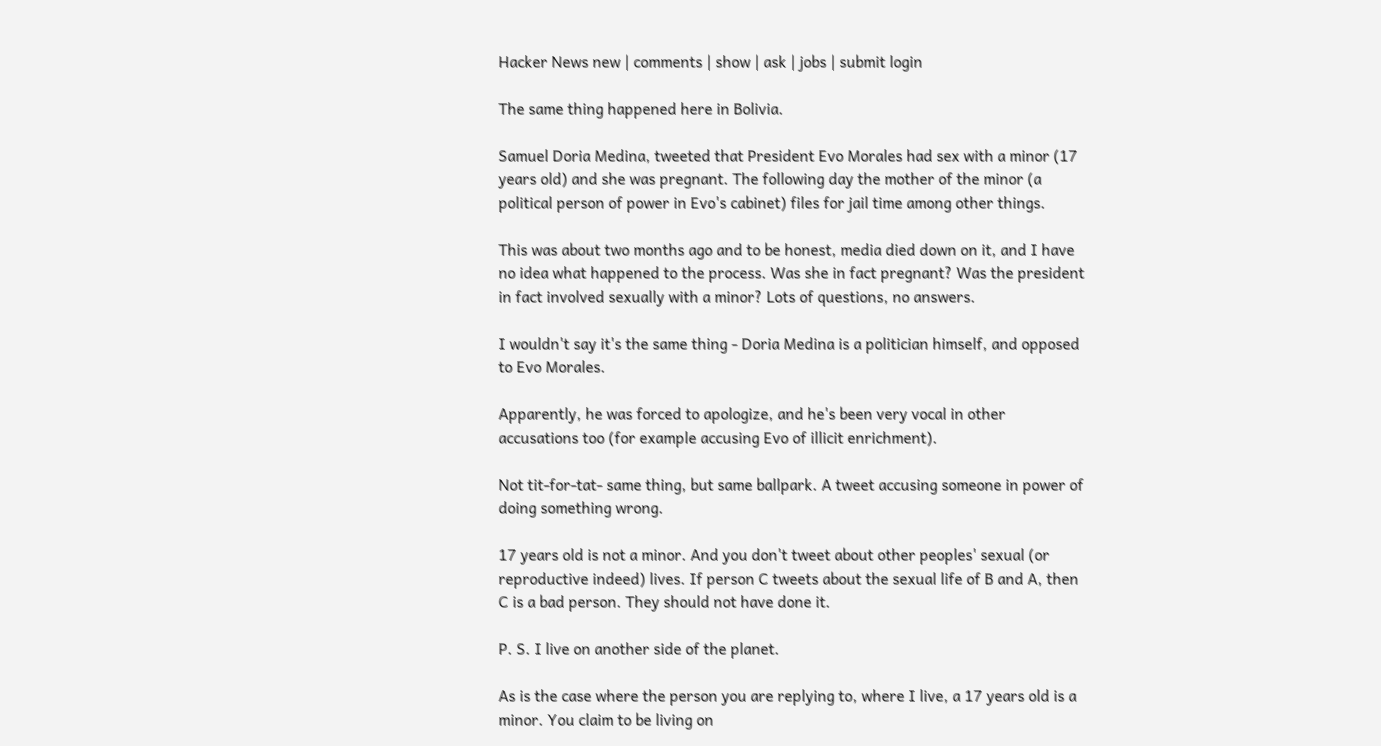Hacker News new | comments | show | ask | jobs | submit login

The same thing happened here in Bolivia.

Samuel Doria Medina, tweeted that President Evo Morales had sex with a minor (17 years old) and she was pregnant. The following day the mother of the minor (a political person of power in Evo's cabinet) files for jail time among other things.

This was about two months ago and to be honest, media died down on it, and I have no idea what happened to the process. Was she in fact pregnant? Was the president in fact involved sexually with a minor? Lots of questions, no answers.

I wouldn't say it's the same thing - Doria Medina is a politician himself, and opposed to Evo Morales.

Apparently, he was forced to apologize, and he's been very vocal in other accusations too (for example accusing Evo of illicit enrichment).

Not tit-for-tat- same thing, but same ballpark. A tweet accusing someone in power of doing something wrong.

17 years old is not a minor. And you don't tweet about other peoples' sexual (or reproductive indeed) lives. If person C tweets about the sexual life of B and A, then C is a bad person. They should not have done it.

P. S. I live on another side of the planet.

As is the case where the person you are replying to, where I live, a 17 years old is a minor. You claim to be living on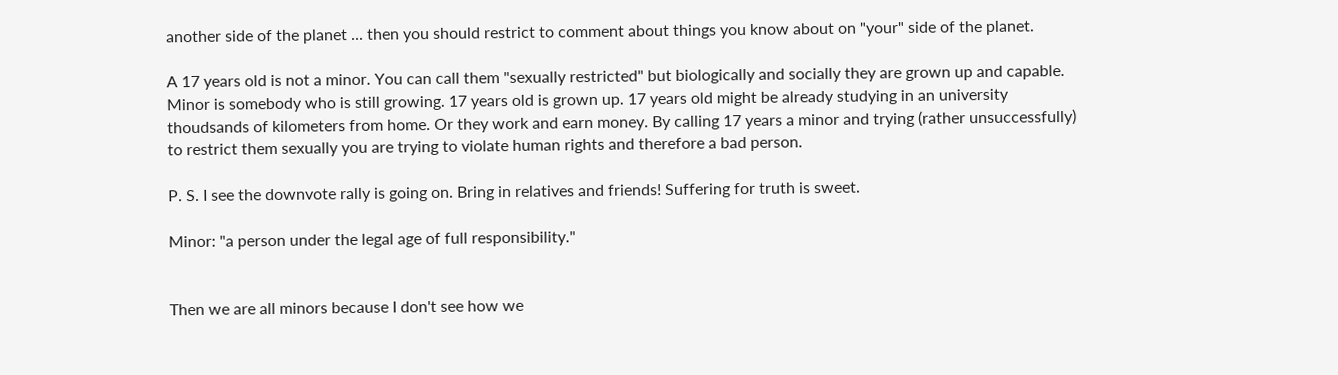another side of the planet ... then you should restrict to comment about things you know about on "your" side of the planet.

A 17 years old is not a minor. You can call them "sexually restricted" but biologically and socially they are grown up and capable. Minor is somebody who is still growing. 17 years old is grown up. 17 years old might be already studying in an university thoudsands of kilometers from home. Or they work and earn money. By calling 17 years a minor and trying (rather unsuccessfully) to restrict them sexually you are trying to violate human rights and therefore a bad person.

P. S. I see the downvote rally is going on. Bring in relatives and friends! Suffering for truth is sweet.

Minor: "a person under the legal age of full responsibility."


Then we are all minors because I don't see how we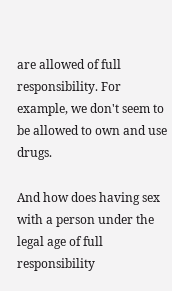are allowed of full responsibility. For example, we don't seem to be allowed to own and use drugs.

And how does having sex with a person under the legal age of full responsibility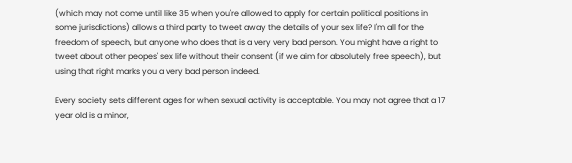(which may not come until like 35 when you're allowed to apply for certain political positions in some jurisdictions) allows a third party to tweet away the details of your sex life? I'm all for the freedom of speech, but anyone who does that is a very very bad person. You might have a right to tweet about other peopes' sex life without their consent (if we aim for absolutely free speech), but using that right marks you a very bad person indeed.

Every society sets different ages for when sexual activity is acceptable. You may not agree that a 17 year old is a minor,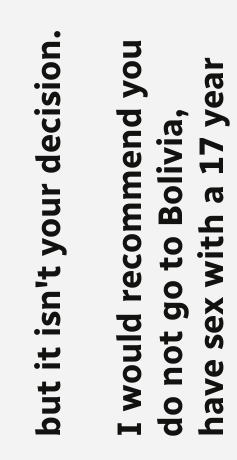but it isn't your decision.

I would recommend you do not go to Bolivia, have sex with a 17 year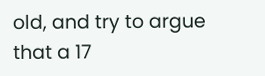old, and try to argue that a 17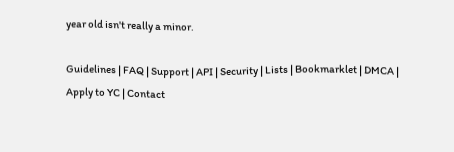year old isn't really a minor.

Guidelines | FAQ | Support | API | Security | Lists | Bookmarklet | DMCA | Apply to YC | Contact